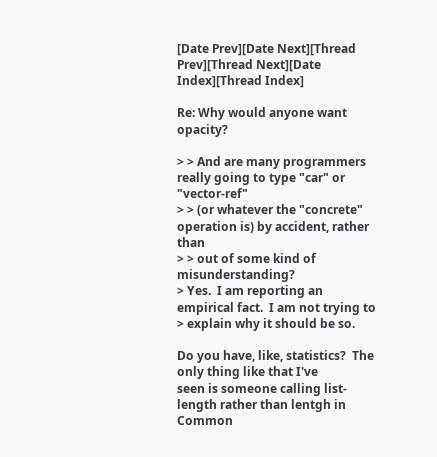[Date Prev][Date Next][Thread Prev][Thread Next][Date Index][Thread Index]

Re: Why would anyone want opacity?

> > And are many programmers really going to type "car" or "vector-ref"
> > (or whatever the "concrete" operation is) by accident, rather than
> > out of some kind of misunderstanding?
> Yes.  I am reporting an empirical fact.  I am not trying to
> explain why it should be so.

Do you have, like, statistics?  The only thing like that I've
seen is someone calling list-length rather than lentgh in Common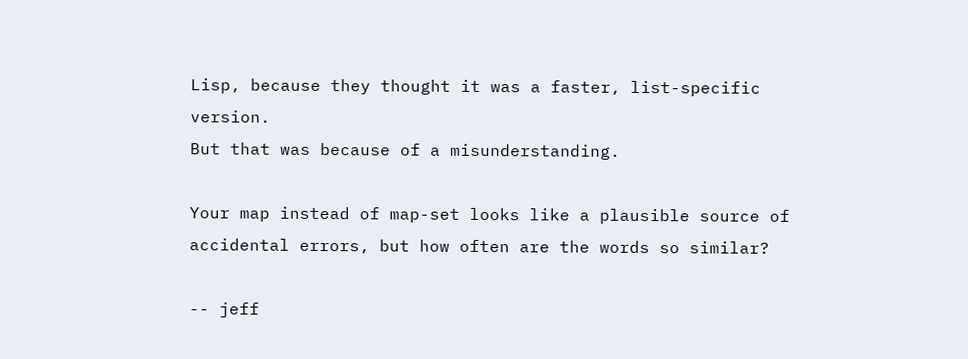Lisp, because they thought it was a faster, list-specific version.
But that was because of a misunderstanding.

Your map instead of map-set looks like a plausible source of
accidental errors, but how often are the words so similar?

-- jeff